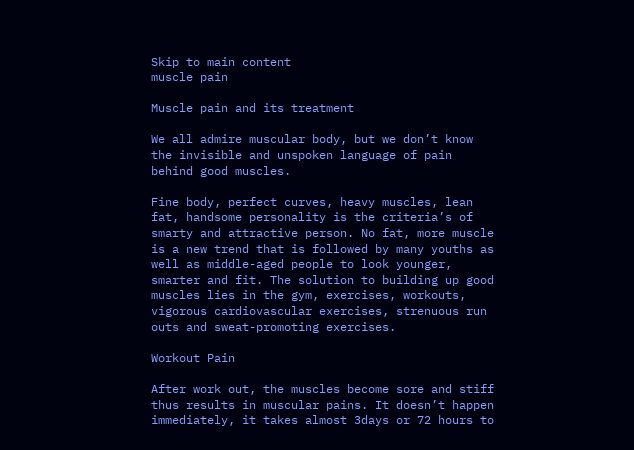Skip to main content
muscle pain

Muscle pain and its treatment

We all admire muscular body, but we don’t know the invisible and unspoken language of pain behind good muscles.

Fine body, perfect curves, heavy muscles, lean fat, handsome personality is the criteria’s of smarty and attractive person. No fat, more muscle is a new trend that is followed by many youths as well as middle-aged people to look younger, smarter and fit. The solution to building up good muscles lies in the gym, exercises, workouts, vigorous cardiovascular exercises, strenuous run outs and sweat-promoting exercises.

Workout Pain

After work out, the muscles become sore and stiff thus results in muscular pains. It doesn’t happen immediately, it takes almost 3days or 72 hours to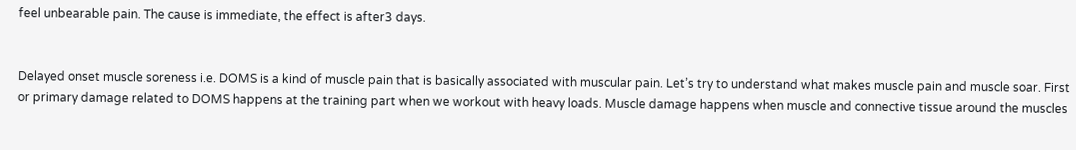feel unbearable pain. The cause is immediate, the effect is after3 days.


Delayed onset muscle soreness i.e. DOMS is a kind of muscle pain that is basically associated with muscular pain. Let’s try to understand what makes muscle pain and muscle soar. First or primary damage related to DOMS happens at the training part when we workout with heavy loads. Muscle damage happens when muscle and connective tissue around the muscles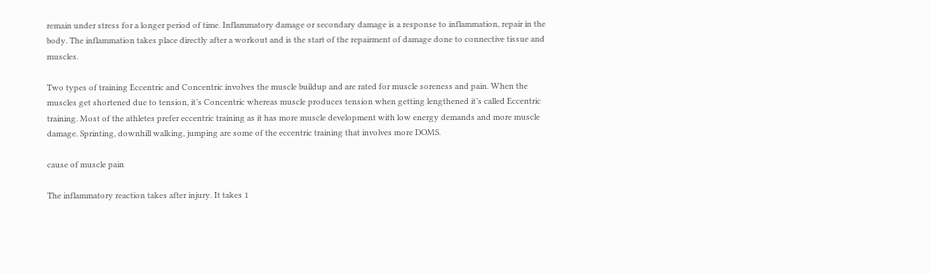remain under stress for a longer period of time. Inflammatory damage or secondary damage is a response to inflammation, repair in the body. The inflammation takes place directly after a workout and is the start of the repairment of damage done to connective tissue and muscles.

Two types of training Eccentric and Concentric involves the muscle buildup and are rated for muscle soreness and pain. When the muscles get shortened due to tension, it’s Concentric whereas muscle produces tension when getting lengthened it’s called Eccentric training. Most of the athletes prefer eccentric training as it has more muscle development with low energy demands and more muscle damage. Sprinting, downhill walking, jumping are some of the eccentric training that involves more DOMS.

cause of muscle pain

The inflammatory reaction takes after injury. It takes 1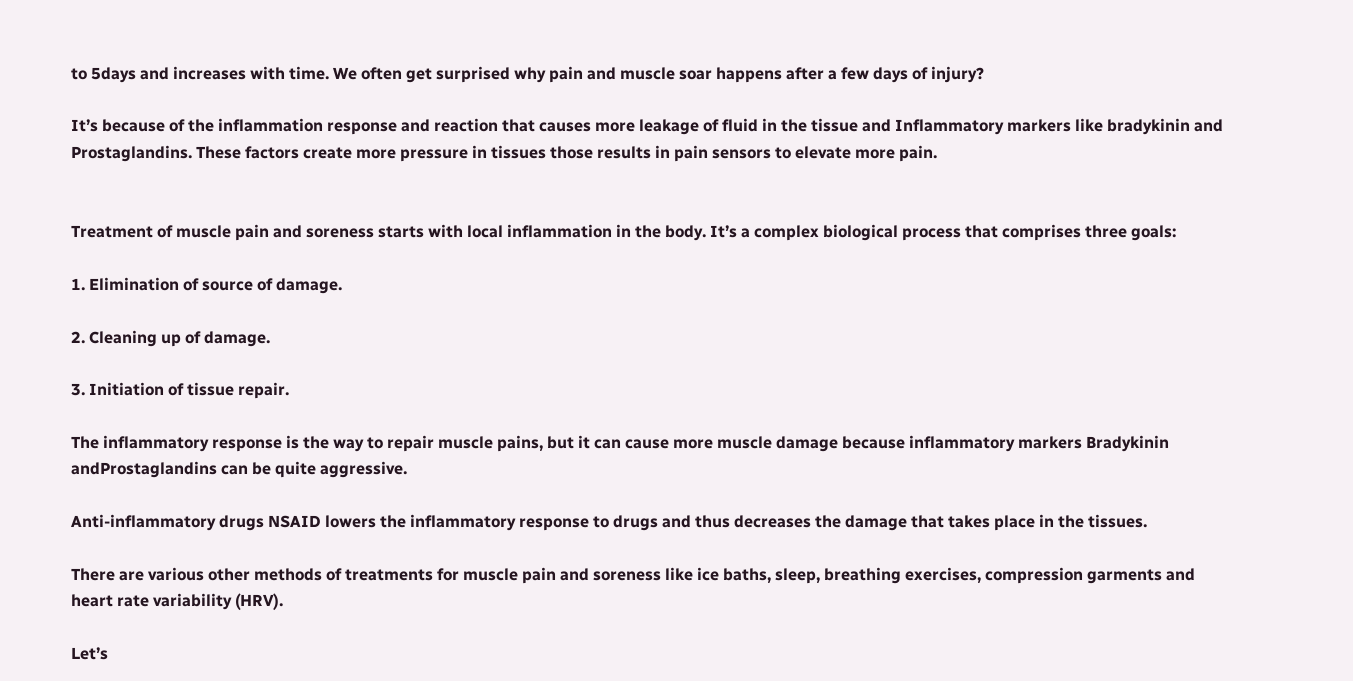to 5days and increases with time. We often get surprised why pain and muscle soar happens after a few days of injury?

It’s because of the inflammation response and reaction that causes more leakage of fluid in the tissue and Inflammatory markers like bradykinin and Prostaglandins. These factors create more pressure in tissues those results in pain sensors to elevate more pain.


Treatment of muscle pain and soreness starts with local inflammation in the body. It’s a complex biological process that comprises three goals:

1. Elimination of source of damage.

2. Cleaning up of damage.

3. Initiation of tissue repair.

The inflammatory response is the way to repair muscle pains, but it can cause more muscle damage because inflammatory markers Bradykinin andProstaglandins can be quite aggressive.

Anti-inflammatory drugs NSAID lowers the inflammatory response to drugs and thus decreases the damage that takes place in the tissues.

There are various other methods of treatments for muscle pain and soreness like ice baths, sleep, breathing exercises, compression garments and heart rate variability (HRV).

Let’s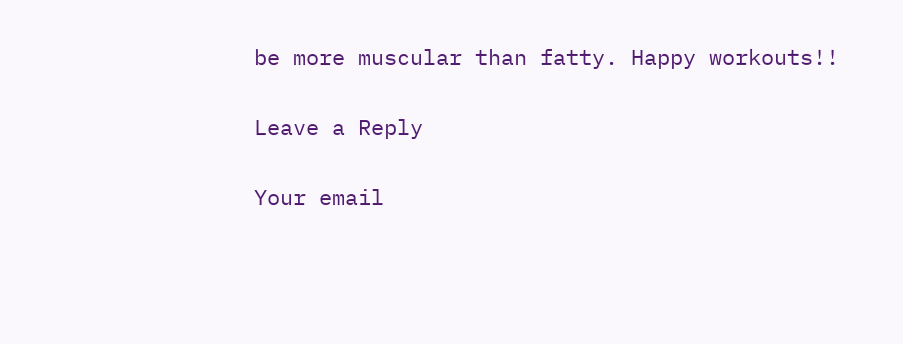be more muscular than fatty. Happy workouts!!

Leave a Reply

Your email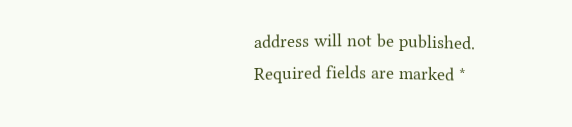address will not be published. Required fields are marked *